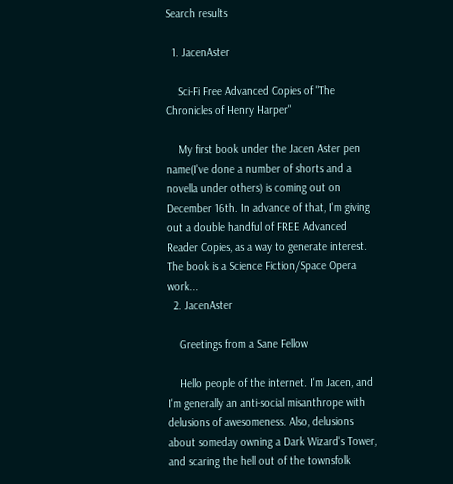Search results

  1. JacenAster

    Sci-Fi Free Advanced Copies of "The Chronicles of Henry Harper"

    My first book under the Jacen Aster pen name(I've done a number of shorts and a novella under others) is coming out on December 16th. In advance of that, I'm giving out a double handful of FREE Advanced Reader Copies, as a way to generate interest. The book is a Science Fiction/Space Opera work...
  2. JacenAster

    Greetings from a Sane Fellow

    Hello people of the internet. I'm Jacen, and I'm generally an anti-social misanthrope with delusions of awesomeness. Also, delusions about someday owning a Dark Wizard's Tower, and scaring the hell out of the townsfolk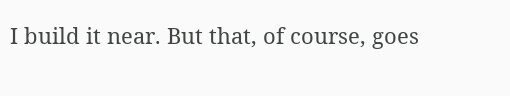I build it near. But that, of course, goes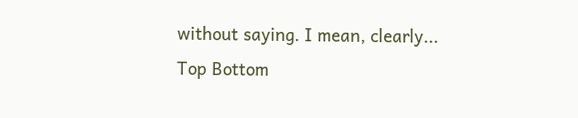without saying. I mean, clearly...
Top Bottom